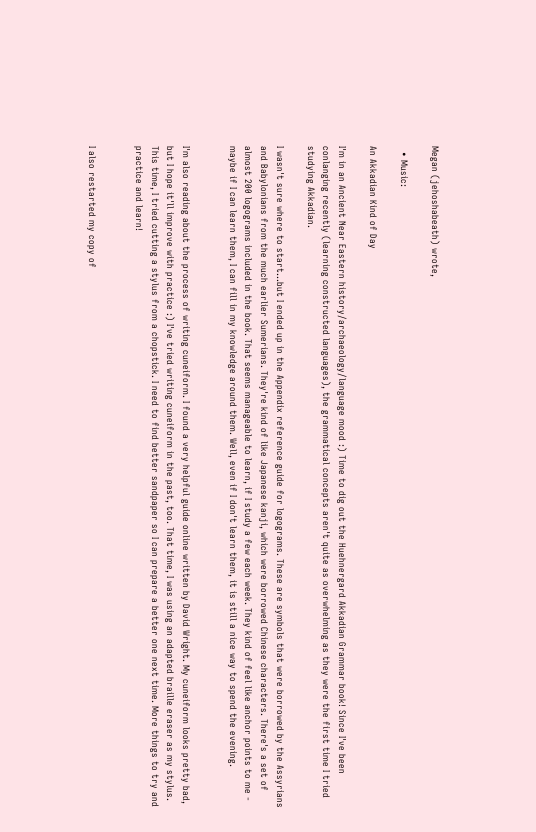Megan (jehoshabeath) wrote,

  • Music:

An Akkadian Kind of Day

I'm in an Ancient Near Eastern history/archaeology/language mood :) Time to dig out the Huehnergard Akkadian Grammar book! Since I've been conlanging recently (learning constructed languages), the grammatical concepts aren't quite as overwhelming as they were the first time I tried studying Akkadian.

I wasn't sure where to start...but I ended up in the Appendix reference guide for logograms. These are symbols that were borrowed by the Assyrians and Babylonians from the much earlier Sumerians. They're kind of like Japanese kanji, which were borrowed Chinese characters. There's a set of almost 200 logograms included in the book. That seems manageable to learn, if I study a few each week. They kind of feel like anchor points to me - maybe if I can learn them, I can fill in my knowledge around them. Well, even if I don't learn them, it is still a nice way to spend the evening.


I'm also reading about the process of writing cuneiform. I found a very helpful guide online written by David Wright. My cuneiform looks pretty bad, but I hope it'll improve with practice :) I've tried writing cuneiform in the past, too. That time, I was using an adapted braille eraser as my stylus. This time, I tried cutting a stylus from a chopstick. I need to find better sandpaper so I can prepare a better one next time. More things to try and practice and learn!


I also restarted my copy of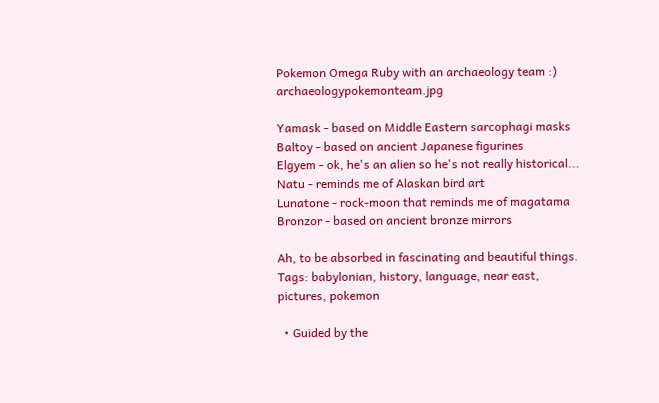Pokemon Omega Ruby with an archaeology team :) archaeologypokemonteam.jpg

Yamask - based on Middle Eastern sarcophagi masks
Baltoy - based on ancient Japanese figurines
Elgyem - ok, he's an alien so he's not really historical...
Natu - reminds me of Alaskan bird art
Lunatone - rock-moon that reminds me of magatama
Bronzor - based on ancient bronze mirrors

Ah, to be absorbed in fascinating and beautiful things.
Tags: babylonian, history, language, near east, pictures, pokemon

  • Guided by the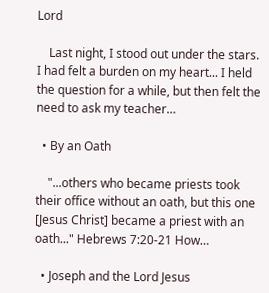Lord

    Last night, I stood out under the stars. I had felt a burden on my heart... I held the question for a while, but then felt the need to ask my teacher…

  • By an Oath

    "...others who became priests took their office without an oath, but this one [Jesus Christ] became a priest with an oath..." Hebrews 7:20-21 How…

  • Joseph and the Lord Jesus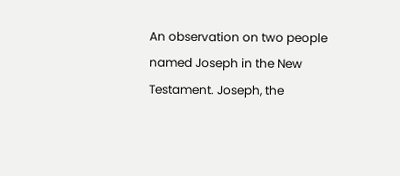An observation on two people named Joseph in the New Testament. Joseph, the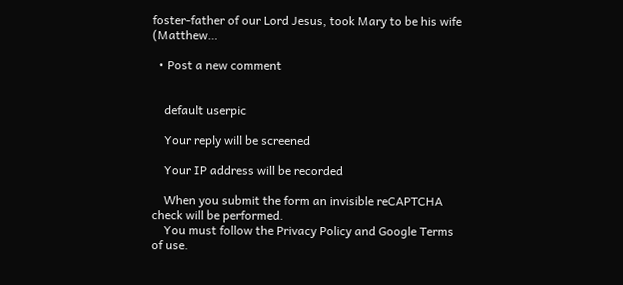foster-father of our Lord Jesus, took Mary to be his wife (Matthew…

  • Post a new comment


    default userpic

    Your reply will be screened

    Your IP address will be recorded

    When you submit the form an invisible reCAPTCHA check will be performed.
    You must follow the Privacy Policy and Google Terms of use.